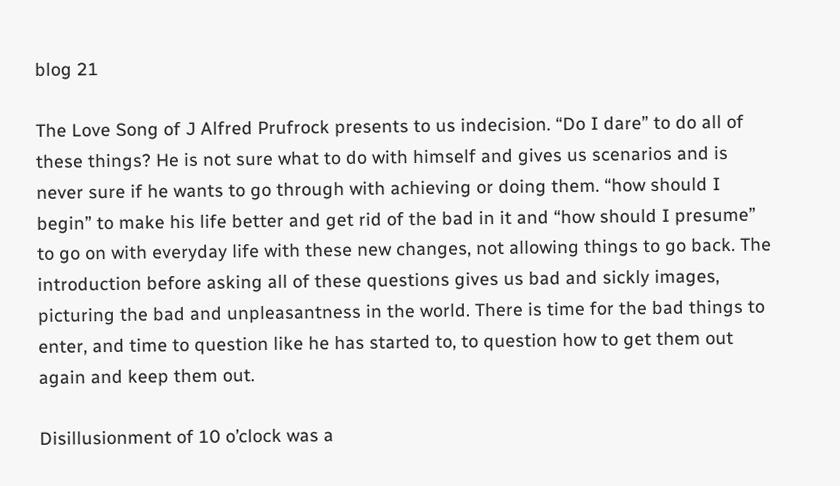blog 21

The Love Song of J Alfred Prufrock presents to us indecision. “Do I dare” to do all of these things? He is not sure what to do with himself and gives us scenarios and is never sure if he wants to go through with achieving or doing them. “how should I begin” to make his life better and get rid of the bad in it and “how should I presume” to go on with everyday life with these new changes, not allowing things to go back. The introduction before asking all of these questions gives us bad and sickly images, picturing the bad and unpleasantness in the world. There is time for the bad things to enter, and time to question like he has started to, to question how to get them out again and keep them out.

Disillusionment of 10 o’clock was a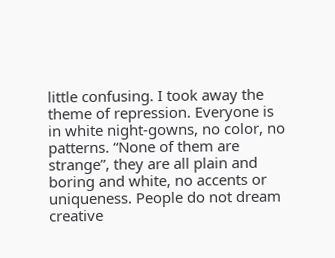little confusing. I took away the theme of repression. Everyone is in white night-gowns, no color, no patterns. “None of them are strange”, they are all plain and boring and white, no accents or uniqueness. People do not dream creative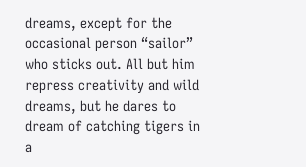dreams, except for the occasional person “sailor” who sticks out. All but him repress creativity and wild dreams, but he dares to dream of catching tigers in a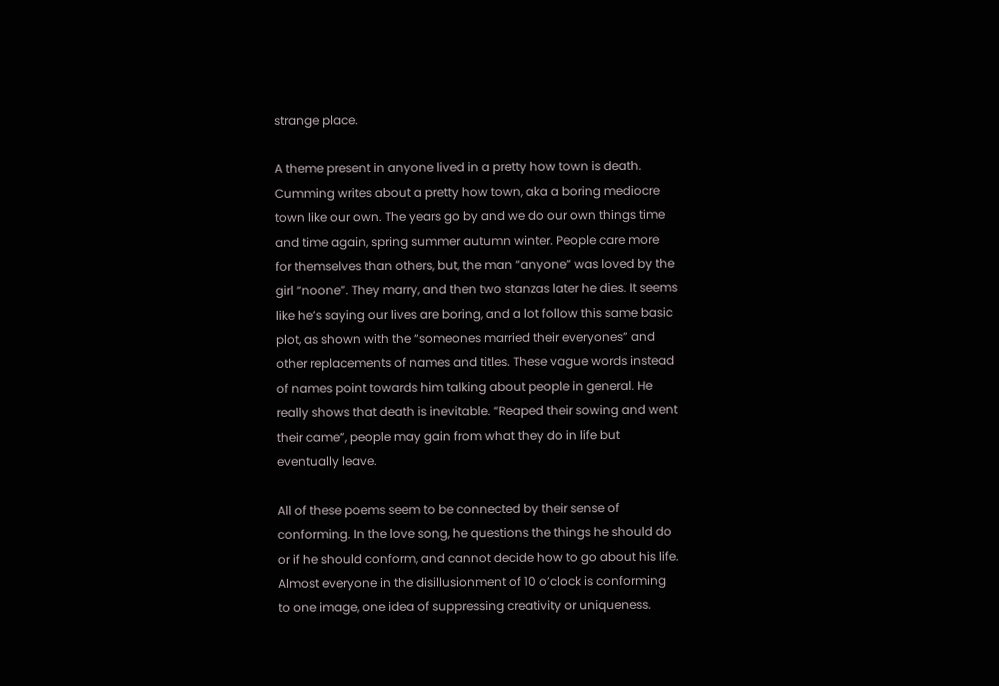strange place.

A theme present in anyone lived in a pretty how town is death. Cumming writes about a pretty how town, aka a boring mediocre town like our own. The years go by and we do our own things time and time again, spring summer autumn winter. People care more for themselves than others, but, the man “anyone” was loved by the girl “noone”. They marry, and then two stanzas later he dies. It seems like he’s saying our lives are boring, and a lot follow this same basic plot, as shown with the “someones married their everyones” and other replacements of names and titles. These vague words instead of names point towards him talking about people in general. He really shows that death is inevitable. “Reaped their sowing and went their came”, people may gain from what they do in life but eventually leave.

All of these poems seem to be connected by their sense of conforming. In the love song, he questions the things he should do or if he should conform, and cannot decide how to go about his life. Almost everyone in the disillusionment of 10 o’clock is conforming to one image, one idea of suppressing creativity or uniqueness.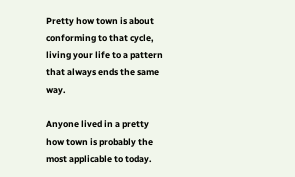Pretty how town is about conforming to that cycle, living your life to a pattern that always ends the same way.

Anyone lived in a pretty how town is probably the most applicable to today.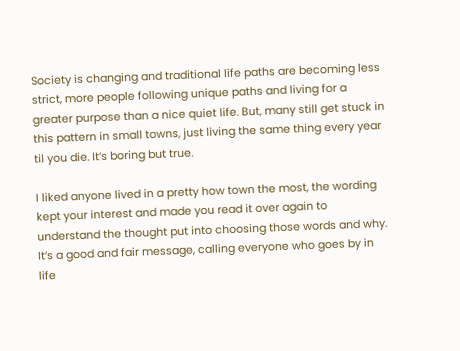Society is changing and traditional life paths are becoming less strict, more people following unique paths and living for a greater purpose than a nice quiet life. But, many still get stuck in this pattern in small towns, just living the same thing every year til you die. It’s boring but true.

I liked anyone lived in a pretty how town the most, the wording kept your interest and made you read it over again to understand the thought put into choosing those words and why. It’s a good and fair message, calling everyone who goes by in life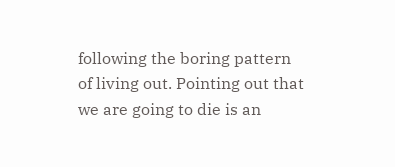following the boring pattern of living out. Pointing out that we are going to die is an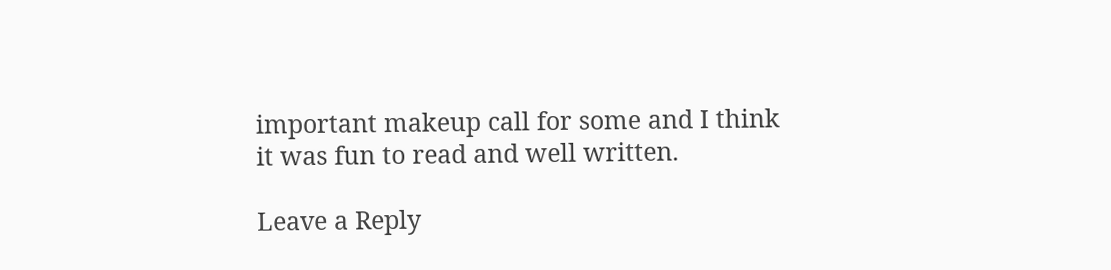important makeup call for some and I think it was fun to read and well written.

Leave a Reply